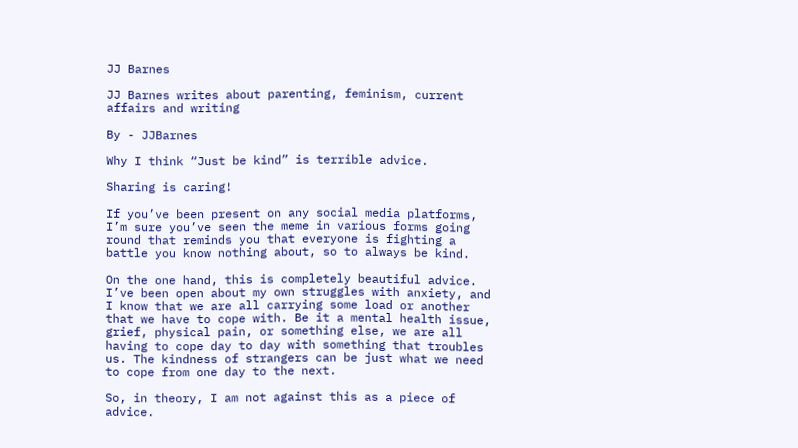JJ Barnes

JJ Barnes writes about parenting, feminism, current affairs and writing

By - JJBarnes

Why I think “Just be kind” is terrible advice.

Sharing is caring!

If you’ve been present on any social media platforms, I’m sure you’ve seen the meme in various forms going round that reminds you that everyone is fighting a battle you know nothing about, so to always be kind.

On the one hand, this is completely beautiful advice. I’ve been open about my own struggles with anxiety, and I know that we are all carrying some load or another that we have to cope with. Be it a mental health issue, grief, physical pain, or something else, we are all having to cope day to day with something that troubles us. The kindness of strangers can be just what we need to cope from one day to the next.

So, in theory, I am not against this as a piece of advice.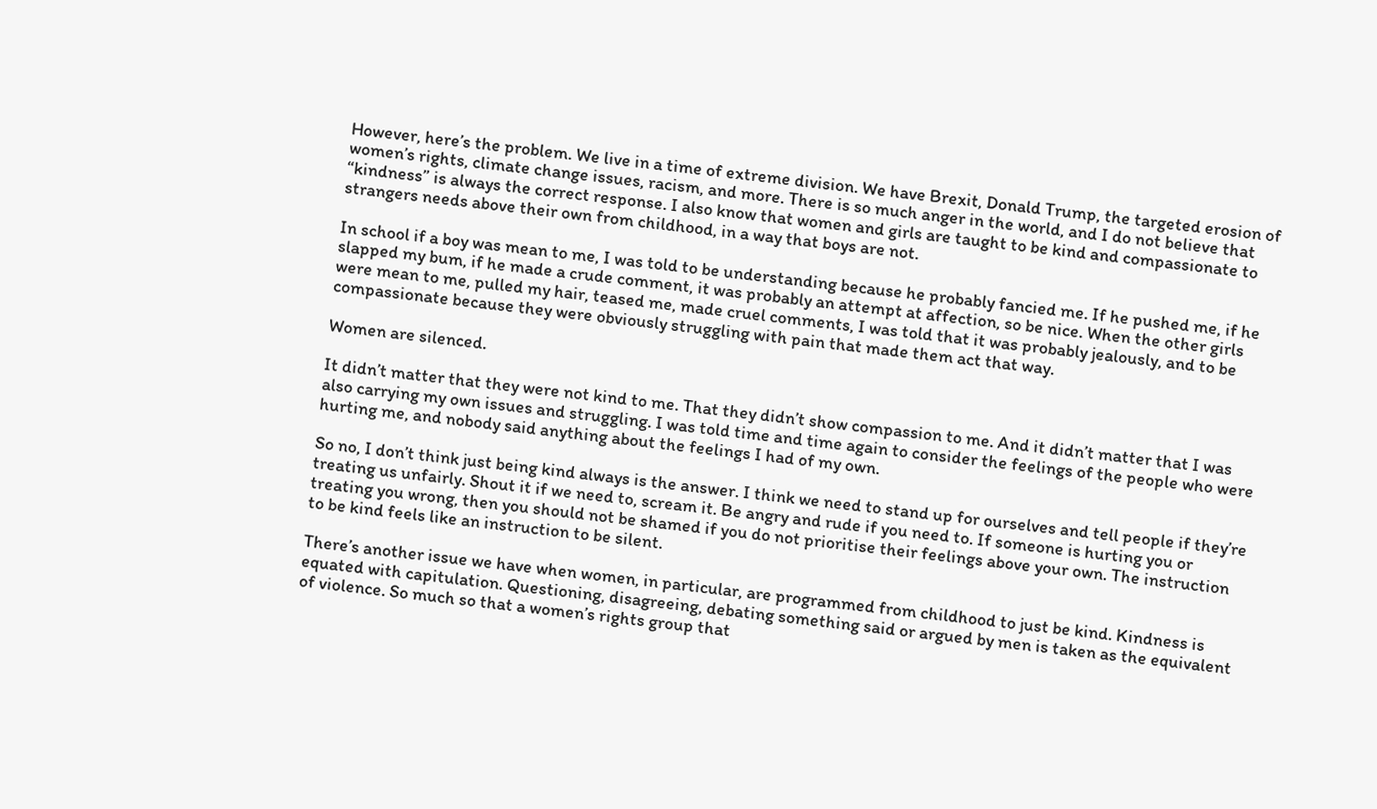However, here’s the problem. We live in a time of extreme division. We have Brexit, Donald Trump, the targeted erosion of women’s rights, climate change issues, racism, and more. There is so much anger in the world, and I do not believe that “kindness” is always the correct response. I also know that women and girls are taught to be kind and compassionate to strangers needs above their own from childhood, in a way that boys are not.

In school if a boy was mean to me, I was told to be understanding because he probably fancied me. If he pushed me, if he slapped my bum, if he made a crude comment, it was probably an attempt at affection, so be nice. When the other girls were mean to me, pulled my hair, teased me, made cruel comments, I was told that it was probably jealously, and to be compassionate because they were obviously struggling with pain that made them act that way.

Women are silenced.

It didn’t matter that they were not kind to me. That they didn’t show compassion to me. And it didn’t matter that I was also carrying my own issues and struggling. I was told time and time again to consider the feelings of the people who were hurting me, and nobody said anything about the feelings I had of my own.

So no, I don’t think just being kind always is the answer. I think we need to stand up for ourselves and tell people if they’re treating us unfairly. Shout it if we need to, scream it. Be angry and rude if you need to. If someone is hurting you or treating you wrong, then you should not be shamed if you do not prioritise their feelings above your own. The instruction to be kind feels like an instruction to be silent.

There’s another issue we have when women, in particular, are programmed from childhood to just be kind. Kindness is equated with capitulation. Questioning, disagreeing, debating something said or argued by men is taken as the equivalent of violence. So much so that a women’s rights group that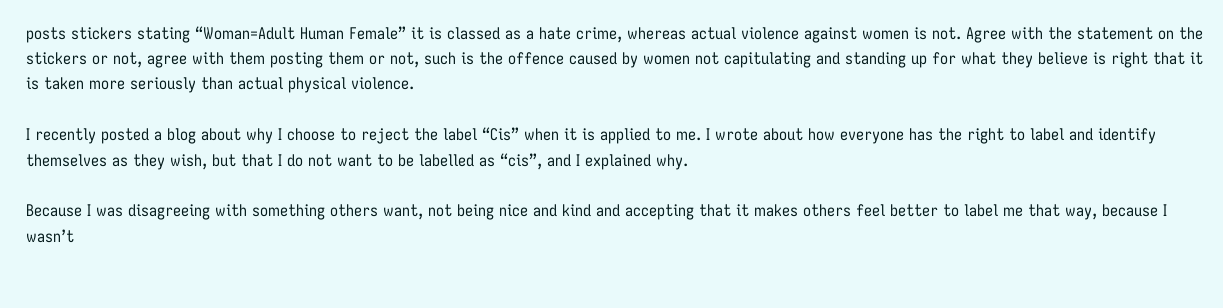posts stickers stating “Woman=Adult Human Female” it is classed as a hate crime, whereas actual violence against women is not. Agree with the statement on the stickers or not, agree with them posting them or not, such is the offence caused by women not capitulating and standing up for what they believe is right that it is taken more seriously than actual physical violence.

I recently posted a blog about why I choose to reject the label “Cis” when it is applied to me. I wrote about how everyone has the right to label and identify themselves as they wish, but that I do not want to be labelled as “cis”, and I explained why.

Because I was disagreeing with something others want, not being nice and kind and accepting that it makes others feel better to label me that way, because I wasn’t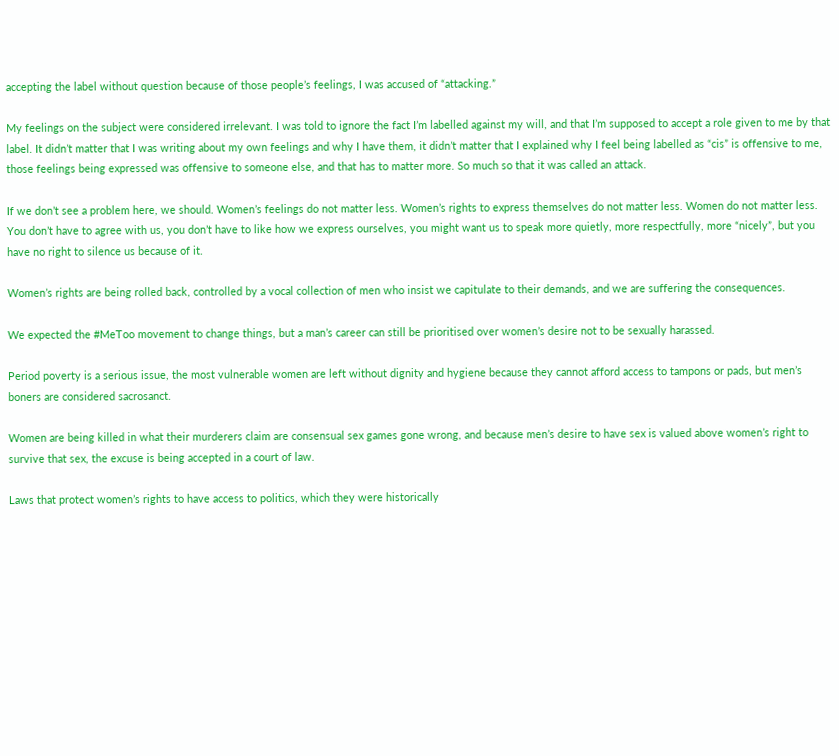accepting the label without question because of those people’s feelings, I was accused of “attacking.”

My feelings on the subject were considered irrelevant. I was told to ignore the fact I’m labelled against my will, and that I’m supposed to accept a role given to me by that label. It didn’t matter that I was writing about my own feelings and why I have them, it didn’t matter that I explained why I feel being labelled as “cis” is offensive to me, those feelings being expressed was offensive to someone else, and that has to matter more. So much so that it was called an attack.

If we don’t see a problem here, we should. Women’s feelings do not matter less. Women’s rights to express themselves do not matter less. Women do not matter less. You don’t have to agree with us, you don’t have to like how we express ourselves, you might want us to speak more quietly, more respectfully, more “nicely”, but you have no right to silence us because of it.

Women’s rights are being rolled back, controlled by a vocal collection of men who insist we capitulate to their demands, and we are suffering the consequences.

We expected the #MeToo movement to change things, but a man’s career can still be prioritised over women’s desire not to be sexually harassed.

Period poverty is a serious issue, the most vulnerable women are left without dignity and hygiene because they cannot afford access to tampons or pads, but men’s boners are considered sacrosanct.

Women are being killed in what their murderers claim are consensual sex games gone wrong, and because men’s desire to have sex is valued above women’s right to survive that sex, the excuse is being accepted in a court of law.

Laws that protect women’s rights to have access to politics, which they were historically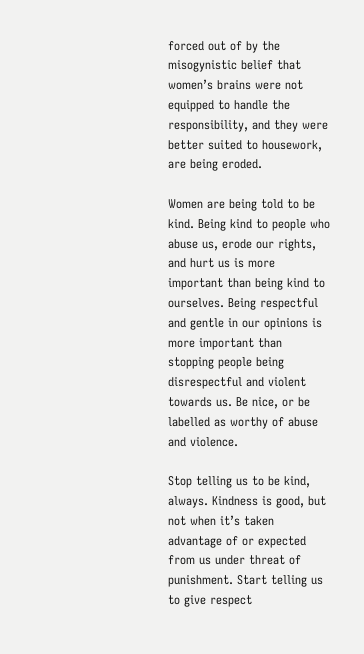forced out of by the misogynistic belief that women’s brains were not equipped to handle the responsibility, and they were better suited to housework, are being eroded.

Women are being told to be kind. Being kind to people who abuse us, erode our rights, and hurt us is more important than being kind to ourselves. Being respectful and gentle in our opinions is more important than stopping people being disrespectful and violent towards us. Be nice, or be labelled as worthy of abuse and violence.

Stop telling us to be kind, always. Kindness is good, but not when it’s taken advantage of or expected from us under threat of punishment. Start telling us to give respect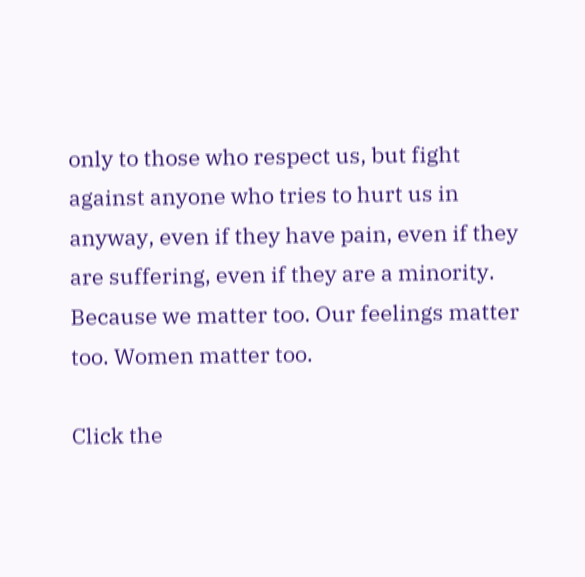only to those who respect us, but fight against anyone who tries to hurt us in anyway, even if they have pain, even if they are suffering, even if they are a minority. Because we matter too. Our feelings matter too. Women matter too.

Click the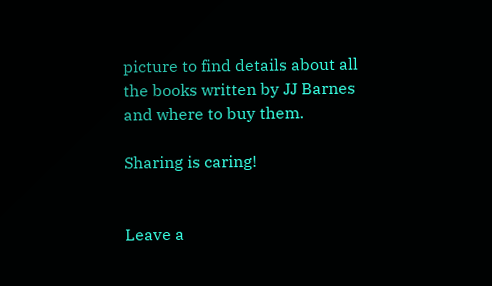picture to find details about all the books written by JJ Barnes and where to buy them.

Sharing is caring!


Leave a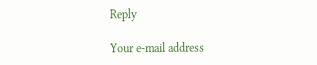Reply

Your e-mail address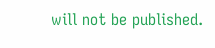will not be published.